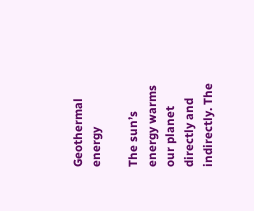Geothermal energy

The sun’s energy warms our planet directly and indirectly. The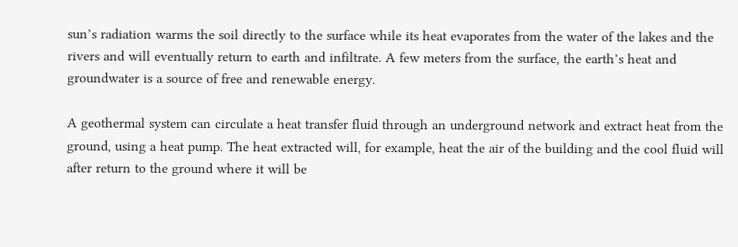sun’s radiation warms the soil directly to the surface while its heat evaporates from the water of the lakes and the rivers and will eventually return to earth and infiltrate. A few meters from the surface, the earth’s heat and groundwater is a source of free and renewable energy.

A geothermal system can circulate a heat transfer fluid through an underground network and extract heat from the ground, using a heat pump. The heat extracted will, for example, heat the air of the building and the cool fluid will after return to the ground where it will be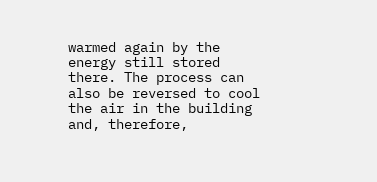warmed again by the energy still stored there. The process can also be reversed to cool the air in the building and, therefore,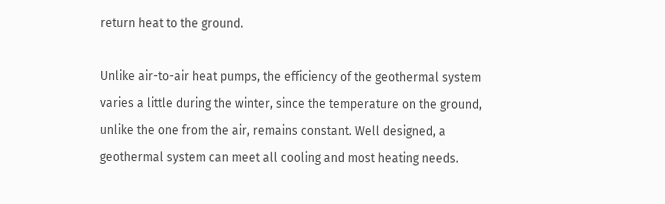return heat to the ground.

Unlike air-to-air heat pumps, the efficiency of the geothermal system varies a little during the winter, since the temperature on the ground, unlike the one from the air, remains constant. Well designed, a geothermal system can meet all cooling and most heating needs.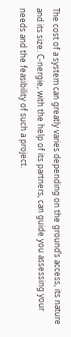The cost of a system can greatly varies depending on the ground’s access, its nature and its size. C-nergie, with the help of its partners, can guide you assessing your needs and the feasibility of such a project.